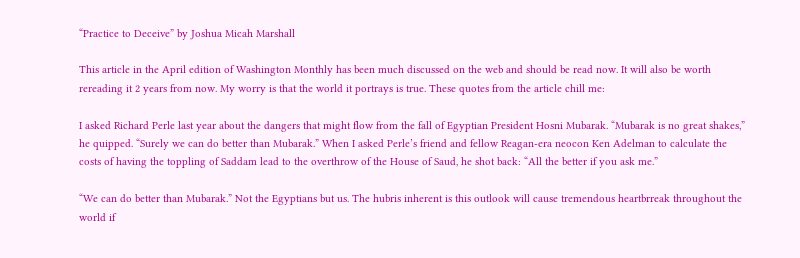“Practice to Deceive” by Joshua Micah Marshall

This article in the April edition of Washington Monthly has been much discussed on the web and should be read now. It will also be worth rereading it 2 years from now. My worry is that the world it portrays is true. These quotes from the article chill me:

I asked Richard Perle last year about the dangers that might flow from the fall of Egyptian President Hosni Mubarak. “Mubarak is no great shakes,” he quipped. “Surely we can do better than Mubarak.” When I asked Perle’s friend and fellow Reagan-era neocon Ken Adelman to calculate the costs of having the toppling of Saddam lead to the overthrow of the House of Saud, he shot back: “All the better if you ask me.”

“We can do better than Mubarak.” Not the Egyptians but us. The hubris inherent is this outlook will cause tremendous heartbrreak throughout the world if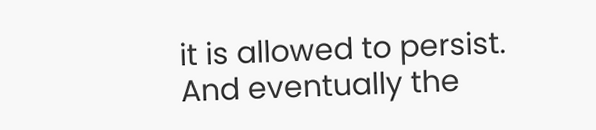it is allowed to persist. And eventually the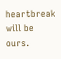heartbreak will be ours.